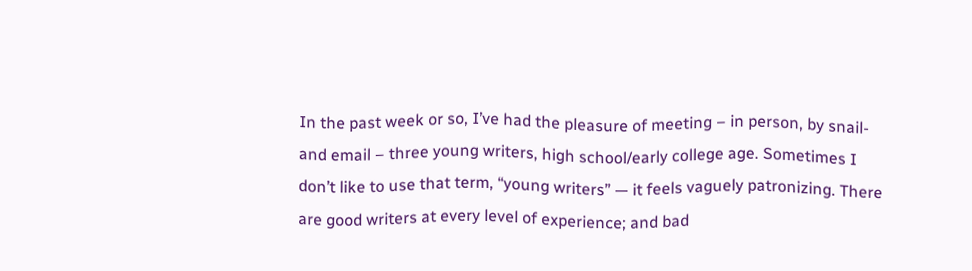In the past week or so, I’ve had the pleasure of meeting – in person, by snail- and email – three young writers, high school/early college age. Sometimes I don’t like to use that term, “young writers” — it feels vaguely patronizing. There are good writers at every level of experience; and bad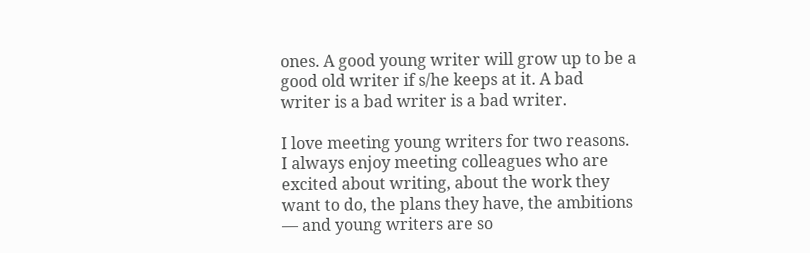ones. A good young writer will grow up to be a good old writer if s/he keeps at it. A bad writer is a bad writer is a bad writer.

I love meeting young writers for two reasons. I always enjoy meeting colleagues who are excited about writing, about the work they want to do, the plans they have, the ambitions — and young writers are so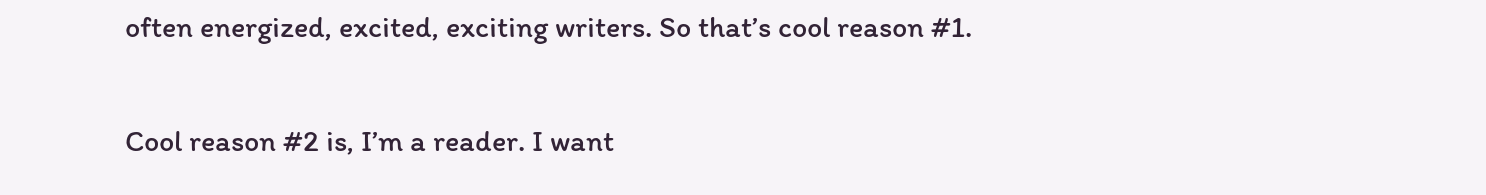often energized, excited, exciting writers. So that’s cool reason #1.

Cool reason #2 is, I’m a reader. I want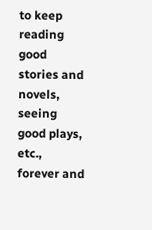to keep reading good stories and novels, seeing good plays, etc., forever and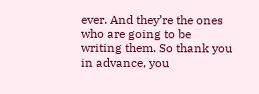ever. And they’re the ones who are going to be writing them. So thank you in advance, you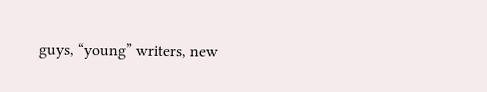guys, “young” writers, new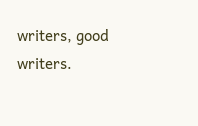writers, good writers.